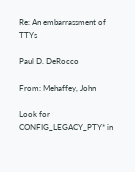Re: An embarrassment of TTYs

Paul D. DeRocco

From: Mehaffey, John

Look for CONFIG_LEGACY_PTY* in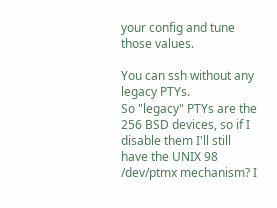your config and tune those values.

You can ssh without any legacy PTYs.
So "legacy" PTYs are the 256 BSD devices, so if I disable them I'll still
have the UNIX 98 /dev/ptmx mechanism? I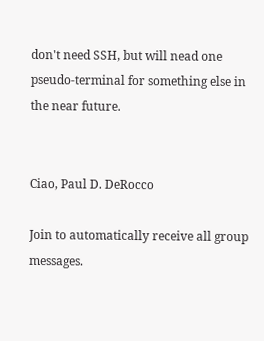don't need SSH, but will nead one
pseudo-terminal for something else in the near future.


Ciao, Paul D. DeRocco

Join to automatically receive all group messages.